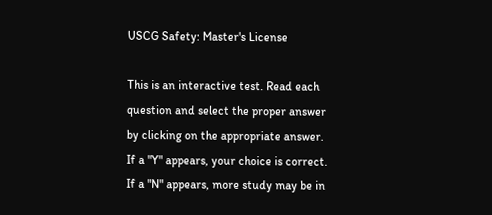USCG Safety: Master's License

This is an interactive test. Read each question and select the proper answer by clicking on the appropriate answer. If a "Y" appears, your choice is correct. If a "N" appears, more study may be in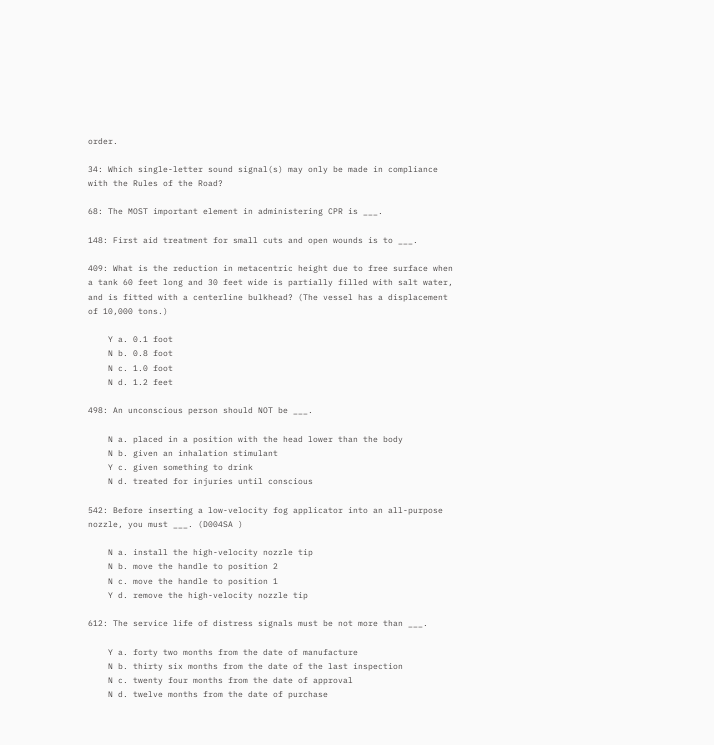order.

34: Which single-letter sound signal(s) may only be made in compliance with the Rules of the Road?

68: The MOST important element in administering CPR is ___.

148: First aid treatment for small cuts and open wounds is to ___.

409: What is the reduction in metacentric height due to free surface when a tank 60 feet long and 30 feet wide is partially filled with salt water, and is fitted with a centerline bulkhead? (The vessel has a displacement of 10,000 tons.)

    Y a. 0.1 foot
    N b. 0.8 foot
    N c. 1.0 foot
    N d. 1.2 feet

498: An unconscious person should NOT be ___.

    N a. placed in a position with the head lower than the body
    N b. given an inhalation stimulant
    Y c. given something to drink
    N d. treated for injuries until conscious

542: Before inserting a low-velocity fog applicator into an all-purpose nozzle, you must ___. (D004SA )

    N a. install the high-velocity nozzle tip
    N b. move the handle to position 2
    N c. move the handle to position 1
    Y d. remove the high-velocity nozzle tip

612: The service life of distress signals must be not more than ___.

    Y a. forty two months from the date of manufacture
    N b. thirty six months from the date of the last inspection
    N c. twenty four months from the date of approval
    N d. twelve months from the date of purchase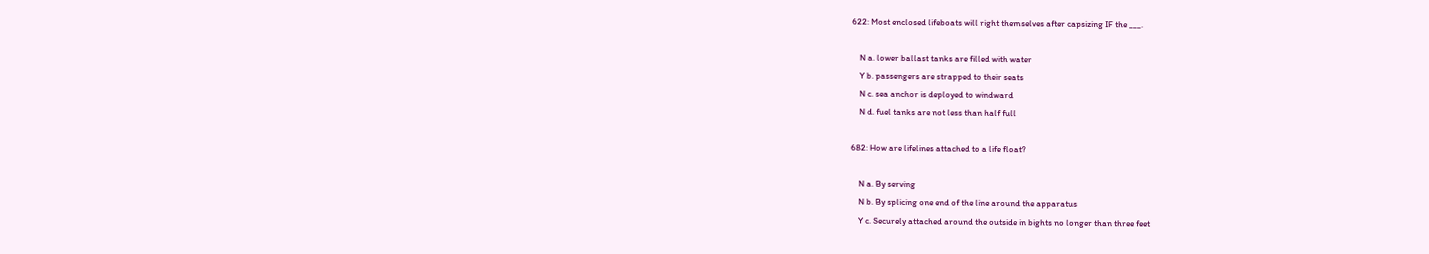622: Most enclosed lifeboats will right themselves after capsizing IF the ___.

    N a. lower ballast tanks are filled with water
    Y b. passengers are strapped to their seats
    N c. sea anchor is deployed to windward
    N d. fuel tanks are not less than half full

682: How are lifelines attached to a life float?

    N a. By serving
    N b. By splicing one end of the line around the apparatus
    Y c. Securely attached around the outside in bights no longer than three feet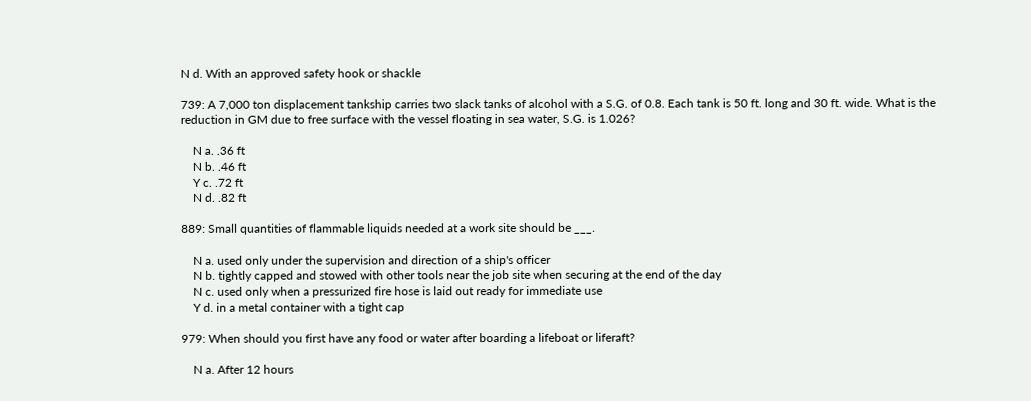N d. With an approved safety hook or shackle

739: A 7,000 ton displacement tankship carries two slack tanks of alcohol with a S.G. of 0.8. Each tank is 50 ft. long and 30 ft. wide. What is the reduction in GM due to free surface with the vessel floating in sea water, S.G. is 1.026?

    N a. .36 ft
    N b. .46 ft
    Y c. .72 ft
    N d. .82 ft

889: Small quantities of flammable liquids needed at a work site should be ___.

    N a. used only under the supervision and direction of a ship's officer
    N b. tightly capped and stowed with other tools near the job site when securing at the end of the day
    N c. used only when a pressurized fire hose is laid out ready for immediate use
    Y d. in a metal container with a tight cap

979: When should you first have any food or water after boarding a lifeboat or liferaft?

    N a. After 12 hours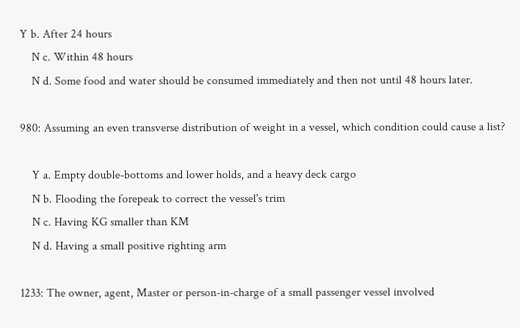Y b. After 24 hours
    N c. Within 48 hours
    N d. Some food and water should be consumed immediately and then not until 48 hours later.

980: Assuming an even transverse distribution of weight in a vessel, which condition could cause a list?

    Y a. Empty double-bottoms and lower holds, and a heavy deck cargo
    N b. Flooding the forepeak to correct the vessel's trim
    N c. Having KG smaller than KM
    N d. Having a small positive righting arm

1233: The owner, agent, Master or person-in-charge of a small passenger vessel involved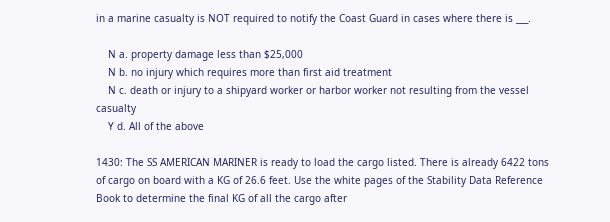in a marine casualty is NOT required to notify the Coast Guard in cases where there is ___.

    N a. property damage less than $25,000
    N b. no injury which requires more than first aid treatment
    N c. death or injury to a shipyard worker or harbor worker not resulting from the vessel casualty
    Y d. All of the above

1430: The SS AMERICAN MARINER is ready to load the cargo listed. There is already 6422 tons of cargo on board with a KG of 26.6 feet. Use the white pages of the Stability Data Reference Book to determine the final KG of all the cargo after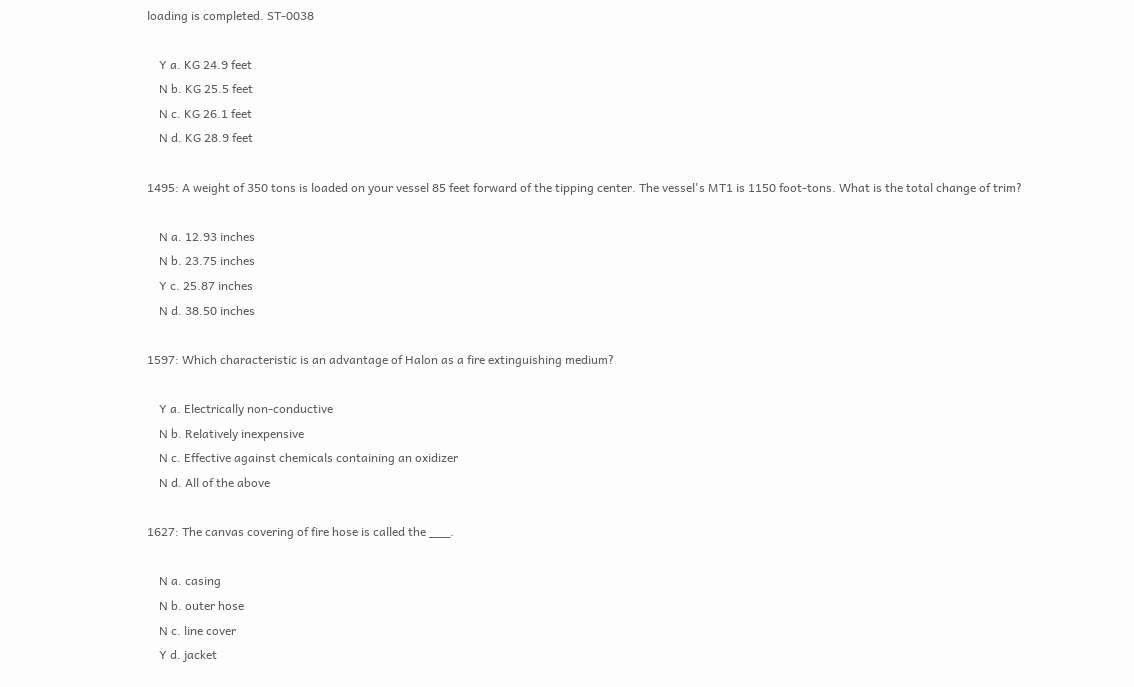loading is completed. ST-0038

    Y a. KG 24.9 feet
    N b. KG 25.5 feet
    N c. KG 26.1 feet
    N d. KG 28.9 feet

1495: A weight of 350 tons is loaded on your vessel 85 feet forward of the tipping center. The vessel's MT1 is 1150 foot-tons. What is the total change of trim?

    N a. 12.93 inches
    N b. 23.75 inches
    Y c. 25.87 inches
    N d. 38.50 inches

1597: Which characteristic is an advantage of Halon as a fire extinguishing medium?

    Y a. Electrically non-conductive
    N b. Relatively inexpensive
    N c. Effective against chemicals containing an oxidizer
    N d. All of the above

1627: The canvas covering of fire hose is called the ___.

    N a. casing
    N b. outer hose
    N c. line cover
    Y d. jacket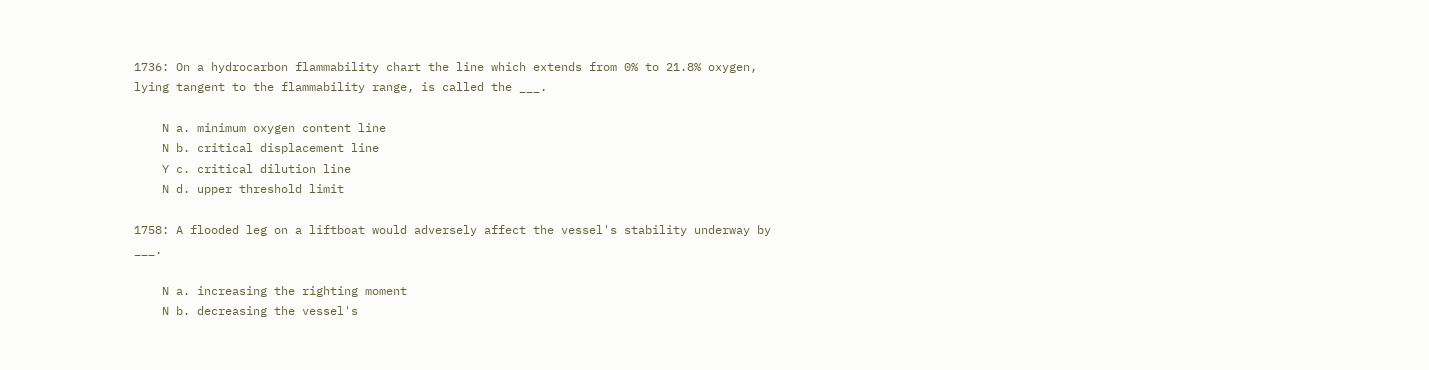1736: On a hydrocarbon flammability chart the line which extends from 0% to 21.8% oxygen, lying tangent to the flammability range, is called the ___.

    N a. minimum oxygen content line
    N b. critical displacement line
    Y c. critical dilution line
    N d. upper threshold limit

1758: A flooded leg on a liftboat would adversely affect the vessel's stability underway by ___.

    N a. increasing the righting moment
    N b. decreasing the vessel's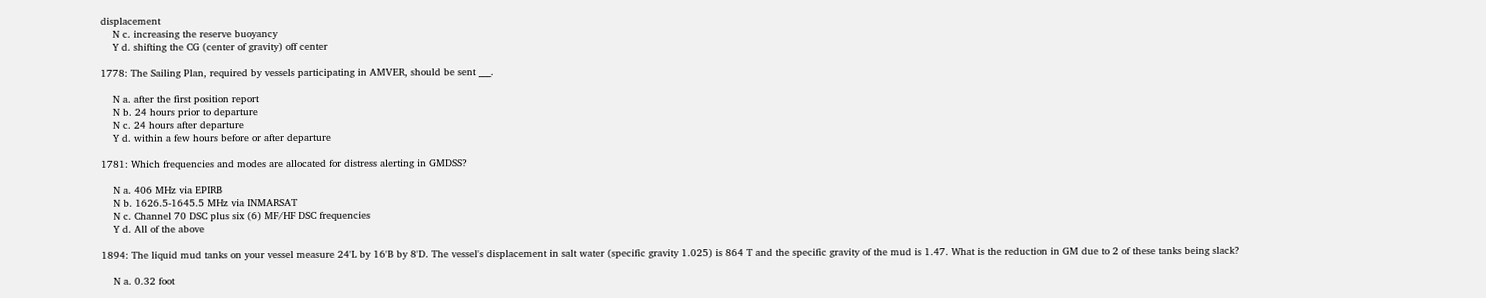displacement
    N c. increasing the reserve buoyancy
    Y d. shifting the CG (center of gravity) off center

1778: The Sailing Plan, required by vessels participating in AMVER, should be sent ___.

    N a. after the first position report
    N b. 24 hours prior to departure
    N c. 24 hours after departure
    Y d. within a few hours before or after departure

1781: Which frequencies and modes are allocated for distress alerting in GMDSS?

    N a. 406 MHz via EPIRB
    N b. 1626.5-1645.5 MHz via INMARSAT
    N c. Channel 70 DSC plus six (6) MF/HF DSC frequencies
    Y d. All of the above

1894: The liquid mud tanks on your vessel measure 24'L by 16'B by 8'D. The vessel's displacement in salt water (specific gravity 1.025) is 864 T and the specific gravity of the mud is 1.47. What is the reduction in GM due to 2 of these tanks being slack?

    N a. 0.32 foot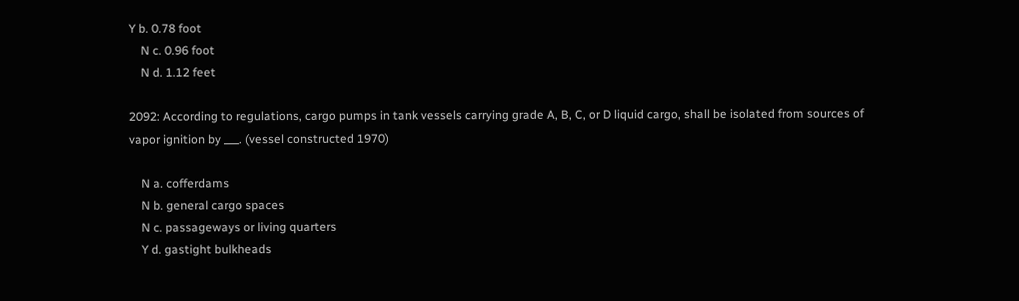Y b. 0.78 foot
    N c. 0.96 foot
    N d. 1.12 feet

2092: According to regulations, cargo pumps in tank vessels carrying grade A, B, C, or D liquid cargo, shall be isolated from sources of vapor ignition by ___. (vessel constructed 1970)

    N a. cofferdams
    N b. general cargo spaces
    N c. passageways or living quarters
    Y d. gastight bulkheads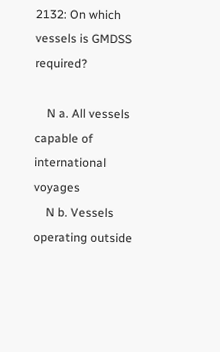2132: On which vessels is GMDSS required?

    N a. All vessels capable of international voyages
    N b. Vessels operating outside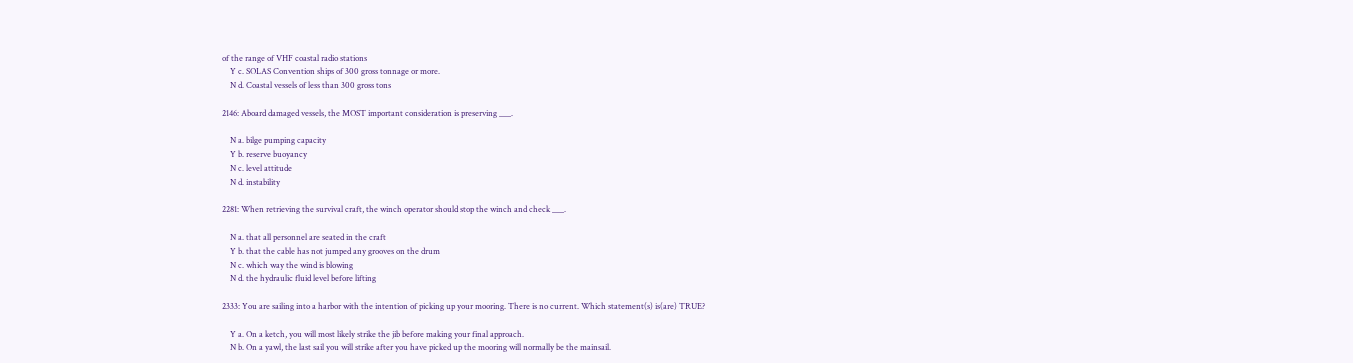of the range of VHF coastal radio stations
    Y c. SOLAS Convention ships of 300 gross tonnage or more.
    N d. Coastal vessels of less than 300 gross tons

2146: Aboard damaged vessels, the MOST important consideration is preserving ___.

    N a. bilge pumping capacity
    Y b. reserve buoyancy
    N c. level attitude
    N d. instability

2281: When retrieving the survival craft, the winch operator should stop the winch and check ___.

    N a. that all personnel are seated in the craft
    Y b. that the cable has not jumped any grooves on the drum
    N c. which way the wind is blowing
    N d. the hydraulic fluid level before lifting

2333: You are sailing into a harbor with the intention of picking up your mooring. There is no current. Which statement(s) is(are) TRUE?

    Y a. On a ketch, you will most likely strike the jib before making your final approach.
    N b. On a yawl, the last sail you will strike after you have picked up the mooring will normally be the mainsail.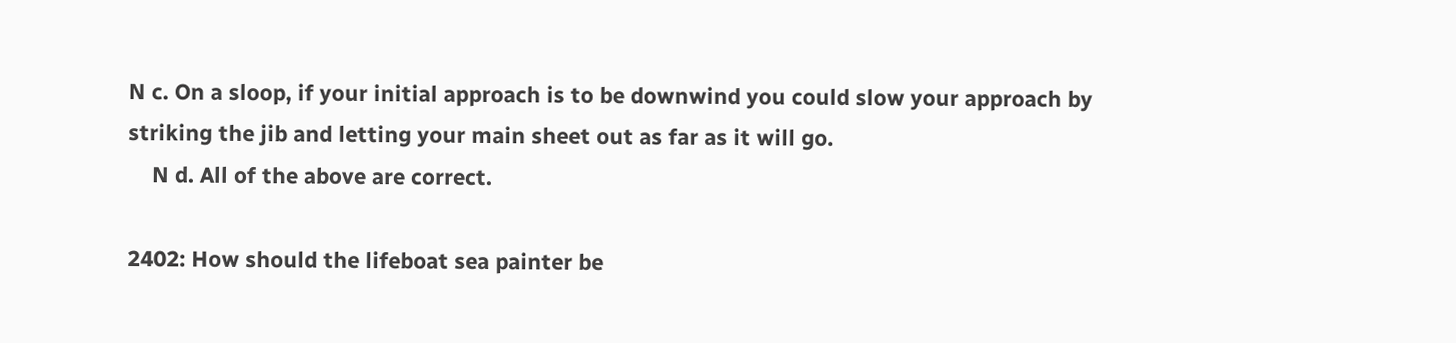N c. On a sloop, if your initial approach is to be downwind you could slow your approach by striking the jib and letting your main sheet out as far as it will go.
    N d. All of the above are correct.

2402: How should the lifeboat sea painter be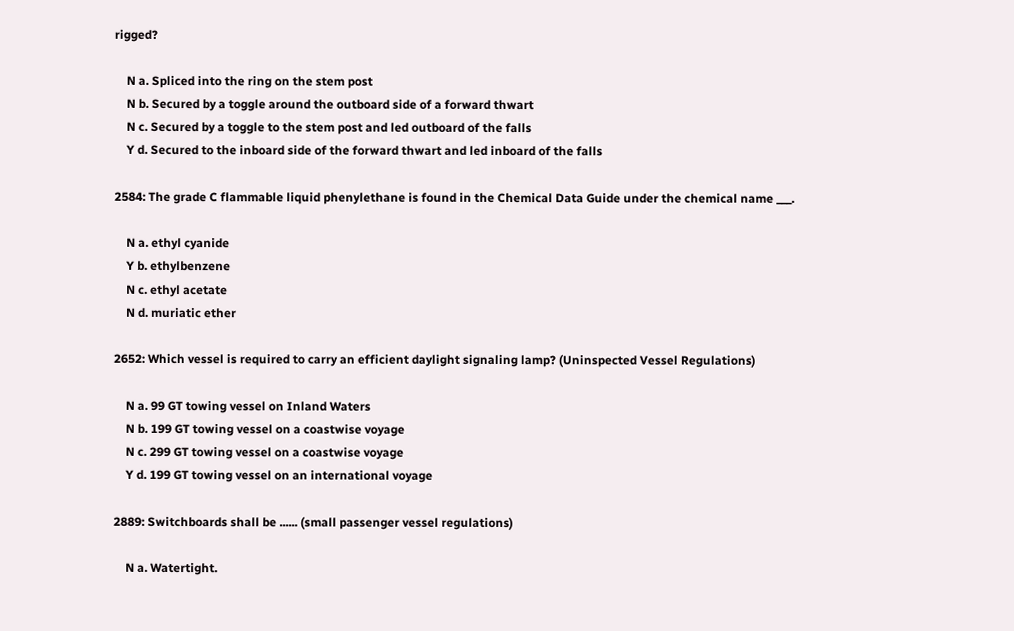rigged?

    N a. Spliced into the ring on the stem post
    N b. Secured by a toggle around the outboard side of a forward thwart
    N c. Secured by a toggle to the stem post and led outboard of the falls
    Y d. Secured to the inboard side of the forward thwart and led inboard of the falls

2584: The grade C flammable liquid phenylethane is found in the Chemical Data Guide under the chemical name ___.

    N a. ethyl cyanide
    Y b. ethylbenzene
    N c. ethyl acetate
    N d. muriatic ether

2652: Which vessel is required to carry an efficient daylight signaling lamp? (Uninspected Vessel Regulations)

    N a. 99 GT towing vessel on Inland Waters
    N b. 199 GT towing vessel on a coastwise voyage
    N c. 299 GT towing vessel on a coastwise voyage
    Y d. 199 GT towing vessel on an international voyage

2889: Switchboards shall be ...... (small passenger vessel regulations)

    N a. Watertight.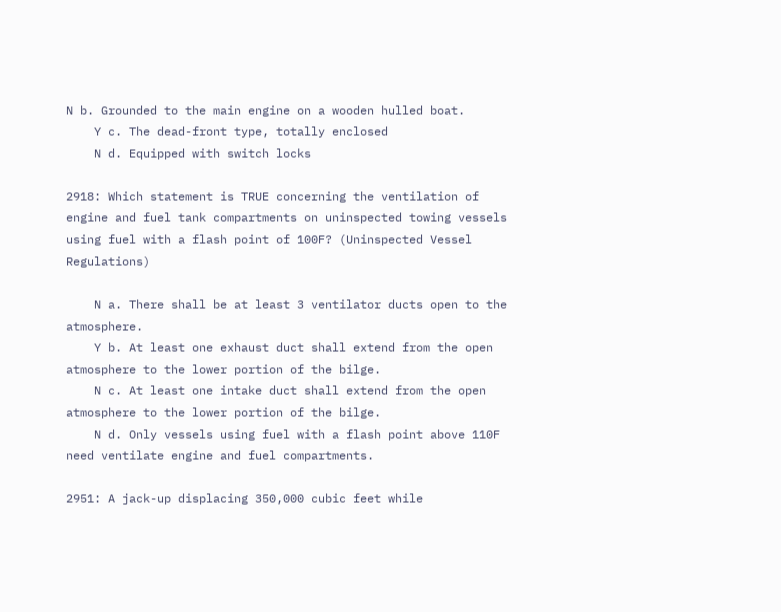N b. Grounded to the main engine on a wooden hulled boat.
    Y c. The dead-front type, totally enclosed
    N d. Equipped with switch locks

2918: Which statement is TRUE concerning the ventilation of engine and fuel tank compartments on uninspected towing vessels using fuel with a flash point of 100F? (Uninspected Vessel Regulations)

    N a. There shall be at least 3 ventilator ducts open to the atmosphere.
    Y b. At least one exhaust duct shall extend from the open atmosphere to the lower portion of the bilge.
    N c. At least one intake duct shall extend from the open atmosphere to the lower portion of the bilge.
    N d. Only vessels using fuel with a flash point above 110F need ventilate engine and fuel compartments.

2951: A jack-up displacing 350,000 cubic feet while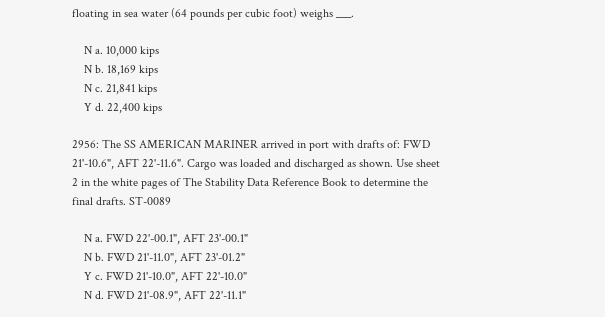floating in sea water (64 pounds per cubic foot) weighs ___.

    N a. 10,000 kips
    N b. 18,169 kips
    N c. 21,841 kips
    Y d. 22,400 kips

2956: The SS AMERICAN MARINER arrived in port with drafts of: FWD 21'-10.6", AFT 22'-11.6". Cargo was loaded and discharged as shown. Use sheet 2 in the white pages of The Stability Data Reference Book to determine the final drafts. ST-0089

    N a. FWD 22'-00.1", AFT 23'-00.1"
    N b. FWD 21'-11.0", AFT 23'-01.2"
    Y c. FWD 21'-10.0", AFT 22'-10.0"
    N d. FWD 21'-08.9", AFT 22'-11.1"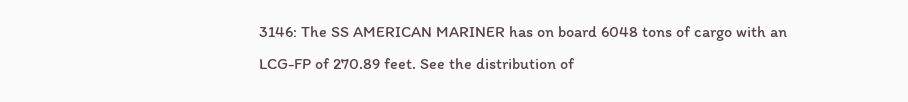3146: The SS AMERICAN MARINER has on board 6048 tons of cargo with an LCG-FP of 270.89 feet. See the distribution of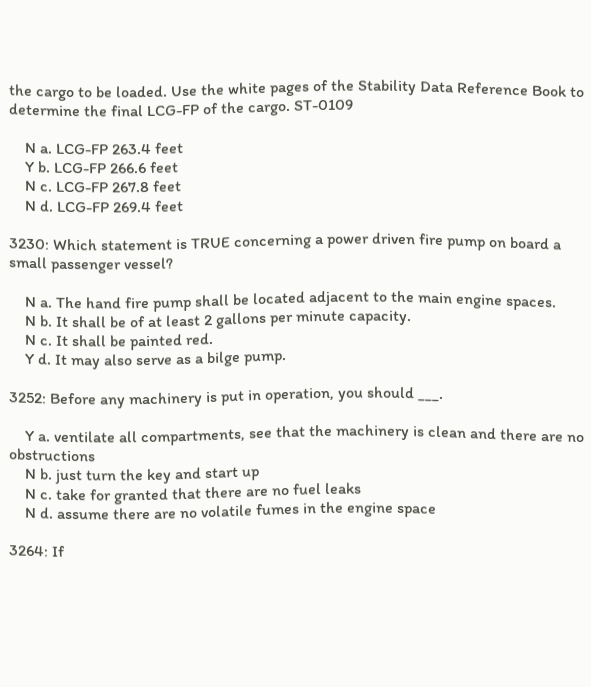the cargo to be loaded. Use the white pages of the Stability Data Reference Book to determine the final LCG-FP of the cargo. ST-0109

    N a. LCG-FP 263.4 feet
    Y b. LCG-FP 266.6 feet
    N c. LCG-FP 267.8 feet
    N d. LCG-FP 269.4 feet

3230: Which statement is TRUE concerning a power driven fire pump on board a small passenger vessel?

    N a. The hand fire pump shall be located adjacent to the main engine spaces.
    N b. It shall be of at least 2 gallons per minute capacity.
    N c. It shall be painted red.
    Y d. It may also serve as a bilge pump.

3252: Before any machinery is put in operation, you should ___.

    Y a. ventilate all compartments, see that the machinery is clean and there are no obstructions
    N b. just turn the key and start up
    N c. take for granted that there are no fuel leaks
    N d. assume there are no volatile fumes in the engine space

3264: If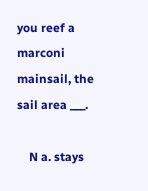you reef a marconi mainsail, the sail area ___.

    N a. stays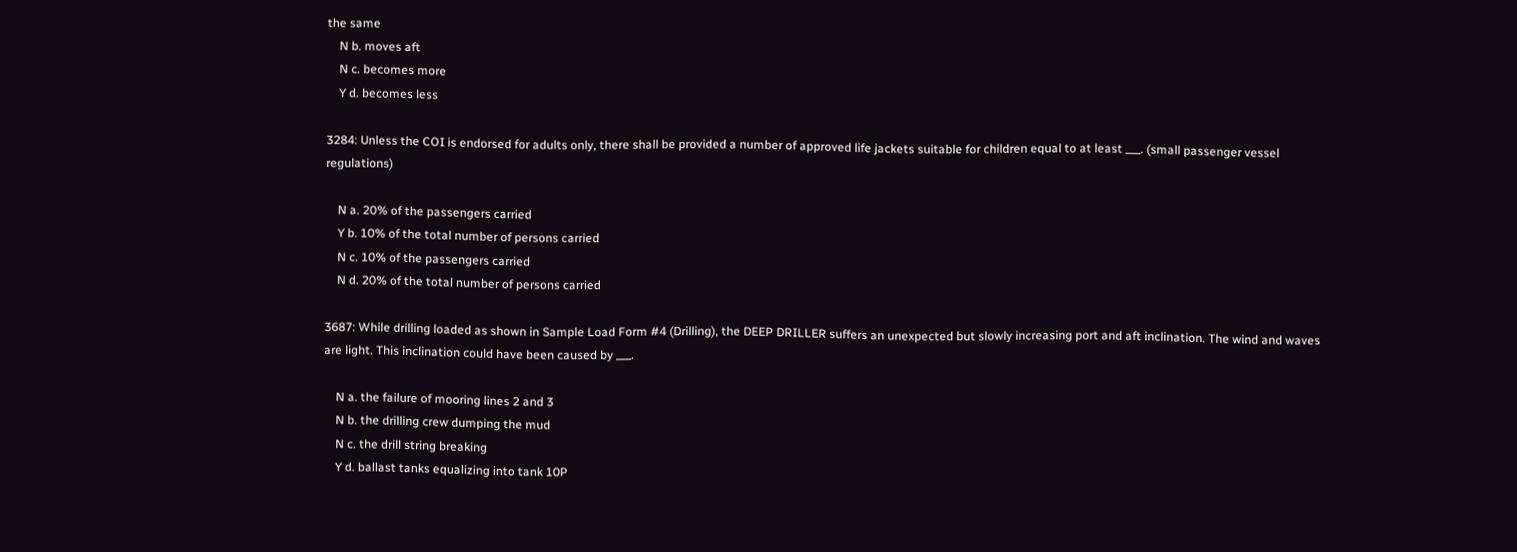the same
    N b. moves aft
    N c. becomes more
    Y d. becomes less

3284: Unless the COI is endorsed for adults only, there shall be provided a number of approved life jackets suitable for children equal to at least ___. (small passenger vessel regulations)

    N a. 20% of the passengers carried
    Y b. 10% of the total number of persons carried
    N c. 10% of the passengers carried
    N d. 20% of the total number of persons carried

3687: While drilling loaded as shown in Sample Load Form #4 (Drilling), the DEEP DRILLER suffers an unexpected but slowly increasing port and aft inclination. The wind and waves are light. This inclination could have been caused by ___.

    N a. the failure of mooring lines 2 and 3
    N b. the drilling crew dumping the mud
    N c. the drill string breaking
    Y d. ballast tanks equalizing into tank 10P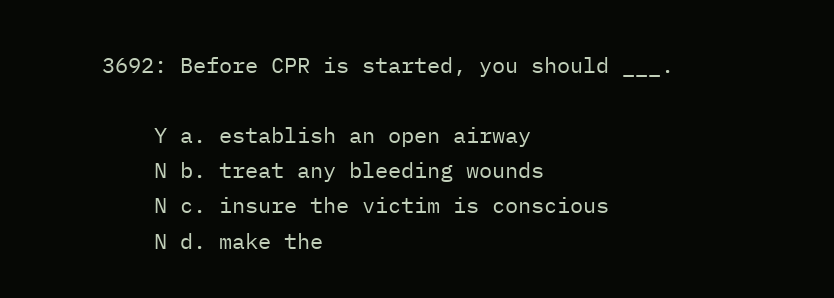3692: Before CPR is started, you should ___.

    Y a. establish an open airway
    N b. treat any bleeding wounds
    N c. insure the victim is conscious
    N d. make the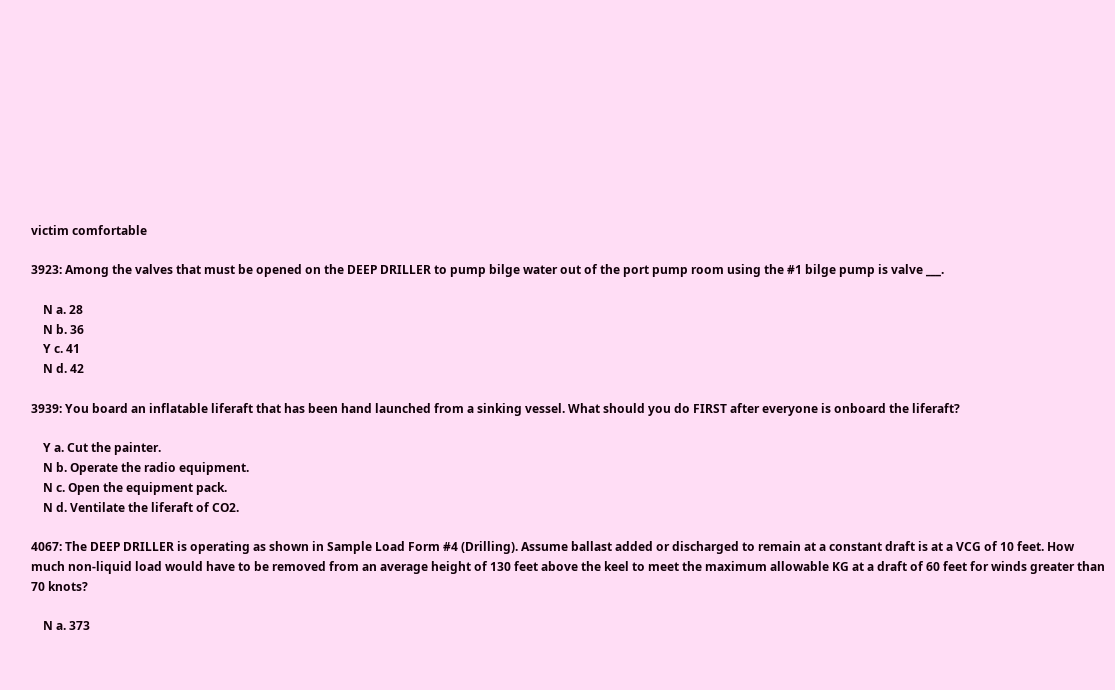victim comfortable

3923: Among the valves that must be opened on the DEEP DRILLER to pump bilge water out of the port pump room using the #1 bilge pump is valve ___.

    N a. 28
    N b. 36
    Y c. 41
    N d. 42

3939: You board an inflatable liferaft that has been hand launched from a sinking vessel. What should you do FIRST after everyone is onboard the liferaft?

    Y a. Cut the painter.
    N b. Operate the radio equipment.
    N c. Open the equipment pack.
    N d. Ventilate the liferaft of CO2.

4067: The DEEP DRILLER is operating as shown in Sample Load Form #4 (Drilling). Assume ballast added or discharged to remain at a constant draft is at a VCG of 10 feet. How much non-liquid load would have to be removed from an average height of 130 feet above the keel to meet the maximum allowable KG at a draft of 60 feet for winds greater than 70 knots?

    N a. 373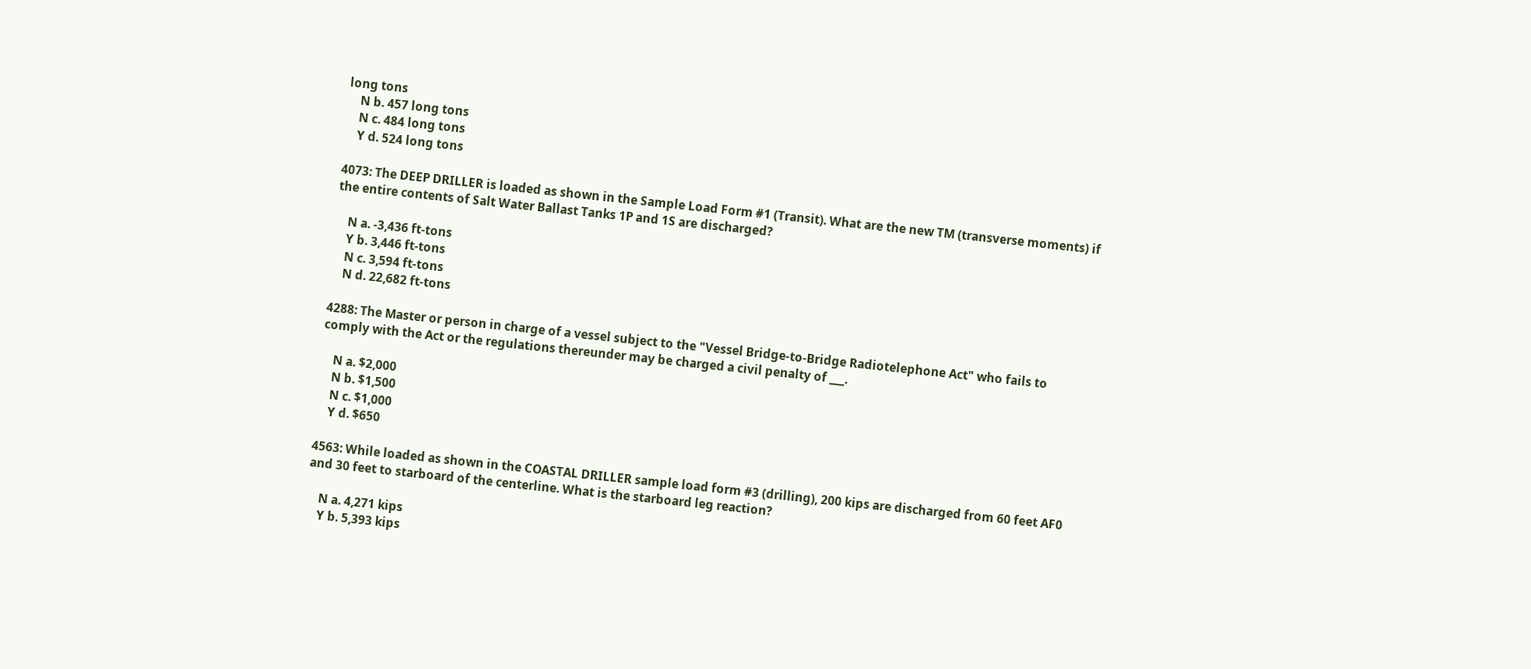long tons
    N b. 457 long tons
    N c. 484 long tons
    Y d. 524 long tons

4073: The DEEP DRILLER is loaded as shown in the Sample Load Form #1 (Transit). What are the new TM (transverse moments) if the entire contents of Salt Water Ballast Tanks 1P and 1S are discharged?

    N a. -3,436 ft-tons
    Y b. 3,446 ft-tons
    N c. 3,594 ft-tons
    N d. 22,682 ft-tons

4288: The Master or person in charge of a vessel subject to the "Vessel Bridge-to-Bridge Radiotelephone Act" who fails to comply with the Act or the regulations thereunder may be charged a civil penalty of ___.

    N a. $2,000
    N b. $1,500
    N c. $1,000
    Y d. $650

4563: While loaded as shown in the COASTAL DRILLER sample load form #3 (drilling), 200 kips are discharged from 60 feet AF0 and 30 feet to starboard of the centerline. What is the starboard leg reaction?

    N a. 4,271 kips
    Y b. 5,393 kips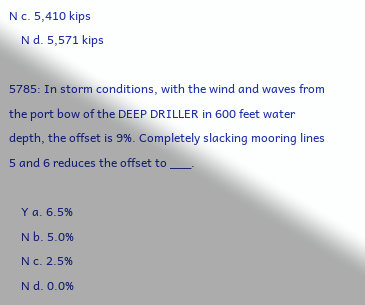N c. 5,410 kips
    N d. 5,571 kips

5785: In storm conditions, with the wind and waves from the port bow of the DEEP DRILLER in 600 feet water depth, the offset is 9%. Completely slacking mooring lines 5 and 6 reduces the offset to ___.

    Y a. 6.5%
    N b. 5.0%
    N c. 2.5%
    N d. 0.0%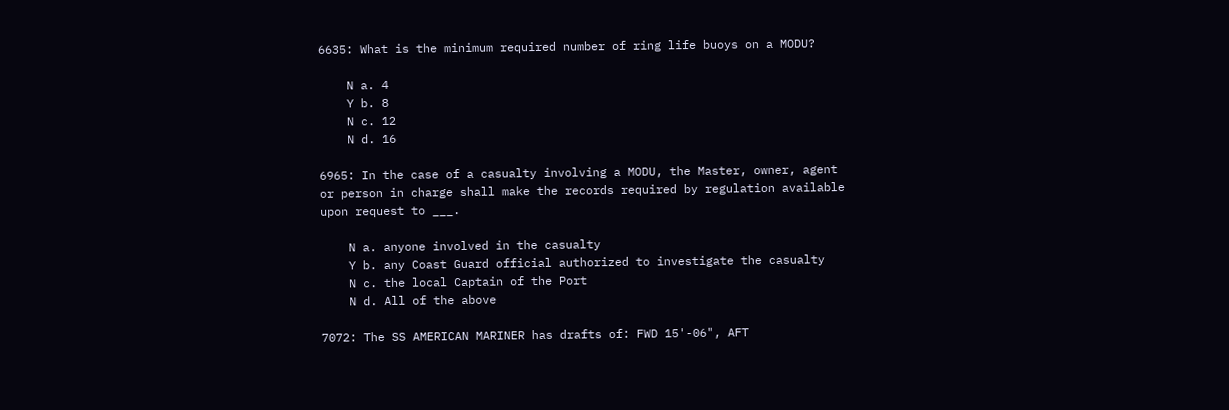6635: What is the minimum required number of ring life buoys on a MODU?

    N a. 4
    Y b. 8
    N c. 12
    N d. 16

6965: In the case of a casualty involving a MODU, the Master, owner, agent or person in charge shall make the records required by regulation available upon request to ___.

    N a. anyone involved in the casualty
    Y b. any Coast Guard official authorized to investigate the casualty
    N c. the local Captain of the Port
    N d. All of the above

7072: The SS AMERICAN MARINER has drafts of: FWD 15'-06", AFT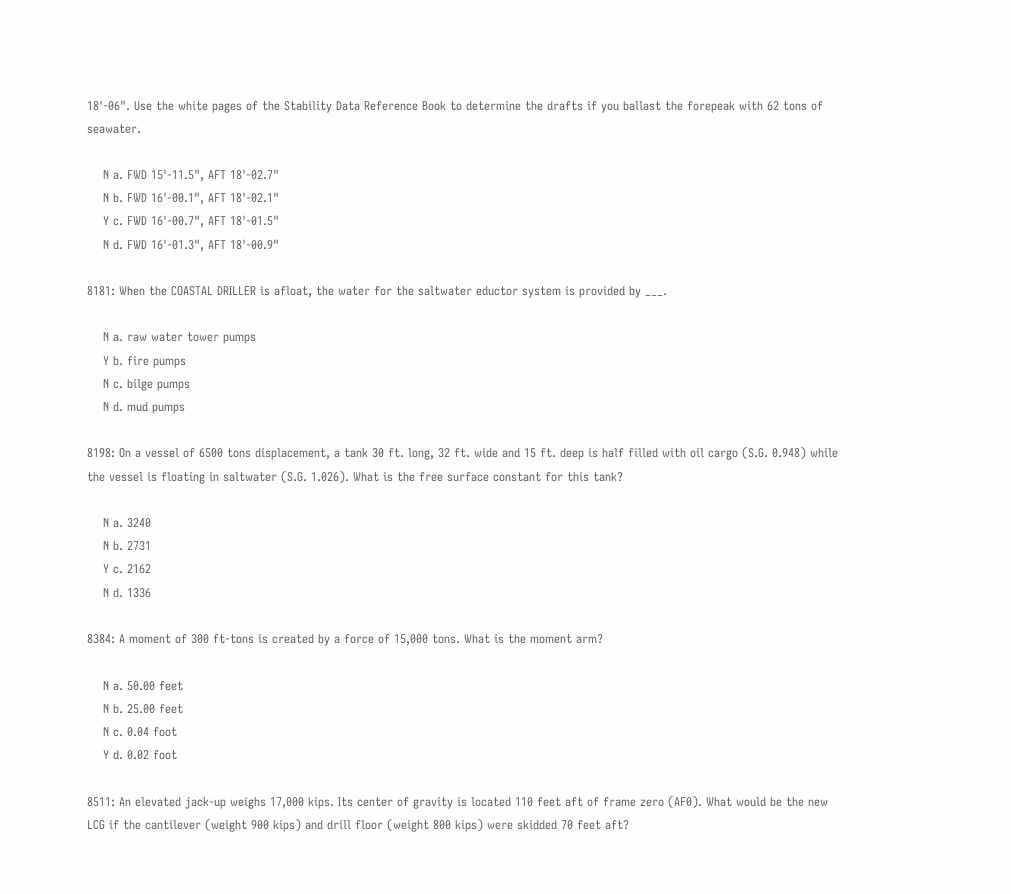18'-06". Use the white pages of the Stability Data Reference Book to determine the drafts if you ballast the forepeak with 62 tons of seawater.

    N a. FWD 15'-11.5", AFT 18'-02.7"
    N b. FWD 16'-00.1", AFT 18'-02.1"
    Y c. FWD 16'-00.7", AFT 18'-01.5"
    N d. FWD 16'-01.3", AFT 18'-00.9"

8181: When the COASTAL DRILLER is afloat, the water for the saltwater eductor system is provided by ___.

    N a. raw water tower pumps
    Y b. fire pumps
    N c. bilge pumps
    N d. mud pumps

8198: On a vessel of 6500 tons displacement, a tank 30 ft. long, 32 ft. wide and 15 ft. deep is half filled with oil cargo (S.G. 0.948) while the vessel is floating in saltwater (S.G. 1.026). What is the free surface constant for this tank?

    N a. 3240
    N b. 2731
    Y c. 2162
    N d. 1336

8384: A moment of 300 ft-tons is created by a force of 15,000 tons. What is the moment arm?

    N a. 50.00 feet
    N b. 25.00 feet
    N c. 0.04 foot
    Y d. 0.02 foot

8511: An elevated jack-up weighs 17,000 kips. Its center of gravity is located 110 feet aft of frame zero (AF0). What would be the new LCG if the cantilever (weight 900 kips) and drill floor (weight 800 kips) were skidded 70 feet aft?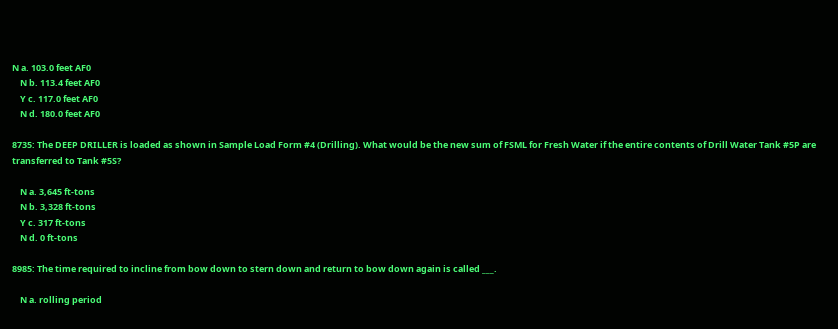N a. 103.0 feet AF0
    N b. 113.4 feet AF0
    Y c. 117.0 feet AF0
    N d. 180.0 feet AF0

8735: The DEEP DRILLER is loaded as shown in Sample Load Form #4 (Drilling). What would be the new sum of FSML for Fresh Water if the entire contents of Drill Water Tank #5P are transferred to Tank #5S?

    N a. 3,645 ft-tons
    N b. 3,328 ft-tons
    Y c. 317 ft-tons
    N d. 0 ft-tons

8985: The time required to incline from bow down to stern down and return to bow down again is called ___.

    N a. rolling period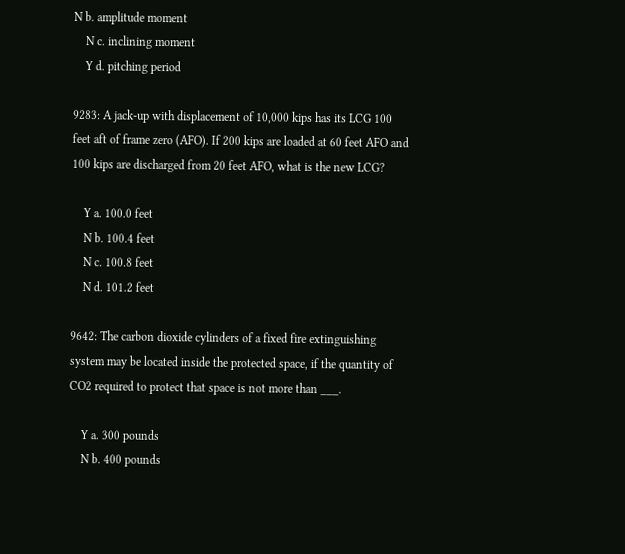N b. amplitude moment
    N c. inclining moment
    Y d. pitching period

9283: A jack-up with displacement of 10,000 kips has its LCG 100 feet aft of frame zero (AFO). If 200 kips are loaded at 60 feet AFO and 100 kips are discharged from 20 feet AFO, what is the new LCG?

    Y a. 100.0 feet
    N b. 100.4 feet
    N c. 100.8 feet
    N d. 101.2 feet

9642: The carbon dioxide cylinders of a fixed fire extinguishing system may be located inside the protected space, if the quantity of CO2 required to protect that space is not more than ___.

    Y a. 300 pounds
    N b. 400 pounds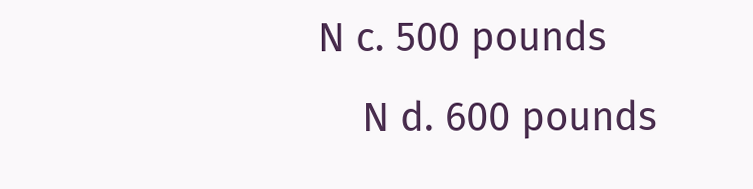N c. 500 pounds
    N d. 600 pounds